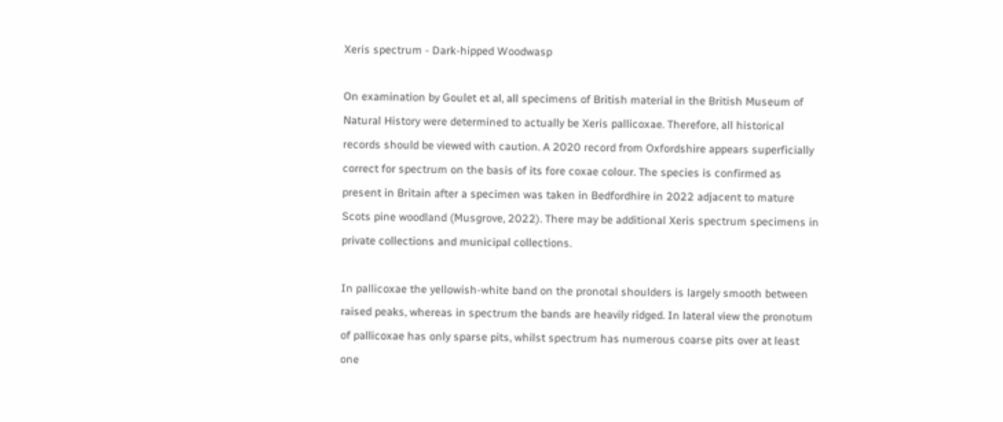Xeris spectrum - Dark-hipped Woodwasp

On examination by Goulet et al, all specimens of British material in the British Museum of Natural History were determined to actually be Xeris pallicoxae. Therefore, all historical records should be viewed with caution. A 2020 record from Oxfordshire appears superficially correct for spectrum on the basis of its fore coxae colour. The species is confirmed as present in Britain after a specimen was taken in Bedfordhire in 2022 adjacent to mature Scots pine woodland (Musgrove, 2022). There may be additional Xeris spectrum specimens in private collections and municipal collections.

In pallicoxae the yellowish-white band on the pronotal shoulders is largely smooth between raised peaks, whereas in spectrum the bands are heavily ridged. In lateral view the pronotum of pallicoxae has only sparse pits, whilst spectrum has numerous coarse pits over at least one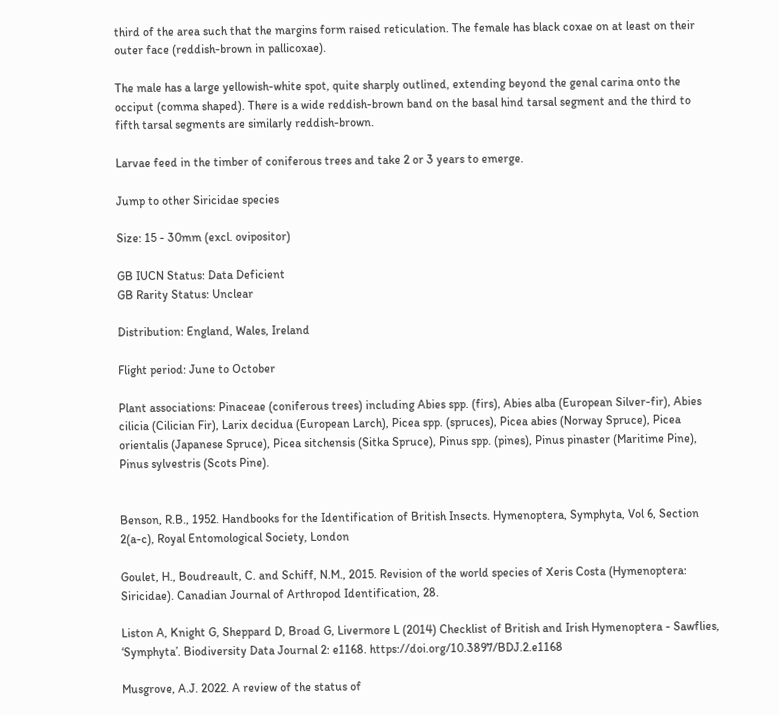third of the area such that the margins form raised reticulation. The female has black coxae on at least on their outer face (reddish-brown in pallicoxae).

The male has a large yellowish-white spot, quite sharply outlined, extending beyond the genal carina onto the occiput (comma shaped). There is a wide reddish-brown band on the basal hind tarsal segment and the third to fifth tarsal segments are similarly reddish-brown.

Larvae feed in the timber of coniferous trees and take 2 or 3 years to emerge.

Jump to other Siricidae species

Size: 15 - 30mm (excl. ovipositor)

GB IUCN Status: Data Deficient
GB Rarity Status: Unclear

Distribution: England, Wales, Ireland

Flight period: June to October

Plant associations: Pinaceae (coniferous trees) including Abies spp. (firs), Abies alba (European Silver-fir), Abies cilicia (Cilician Fir), Larix decidua (European Larch), Picea spp. (spruces), Picea abies (Norway Spruce), Picea orientalis (Japanese Spruce), Picea sitchensis (Sitka Spruce), Pinus spp. (pines), Pinus pinaster (Maritime Pine), Pinus sylvestris (Scots Pine).


Benson, R.B., 1952. Handbooks for the Identification of British Insects. Hymenoptera, Symphyta, Vol 6, Section 2(a-c), Royal Entomological Society, London

Goulet, H., Boudreault, C. and Schiff, N.M., 2015. Revision of the world species of Xeris Costa (Hymenoptera: Siricidae). Canadian Journal of Arthropod Identification, 28.

Liston A, Knight G, Sheppard D, Broad G, Livermore L (2014) Checklist of British and Irish Hymenoptera - Sawflies, ‘Symphyta’. Biodiversity Data Journal 2: e1168. https://doi.org/10.3897/BDJ.2.e1168

Musgrove, A.J. 2022. A review of the status of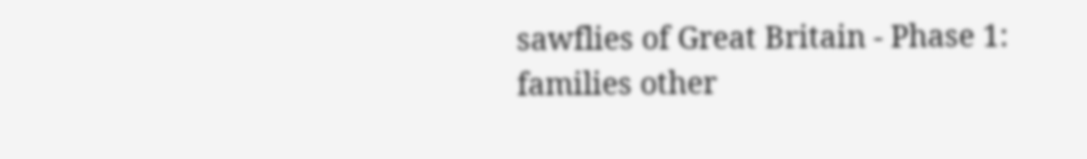sawflies of Great Britain - Phase 1: families other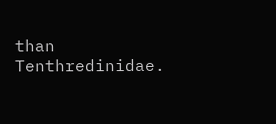than Tenthredinidae.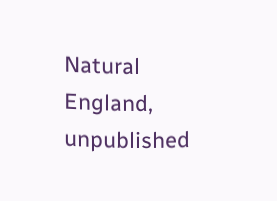Natural England, unpublished